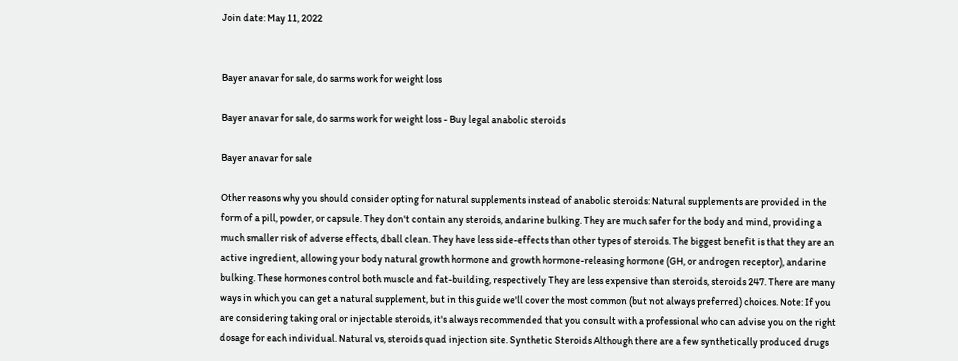Join date: May 11, 2022


Bayer anavar for sale, do sarms work for weight loss

Bayer anavar for sale, do sarms work for weight loss - Buy legal anabolic steroids

Bayer anavar for sale

Other reasons why you should consider opting for natural supplements instead of anabolic steroids: Natural supplements are provided in the form of a pill, powder, or capsule. They don't contain any steroids, andarine bulking. They are much safer for the body and mind, providing a much smaller risk of adverse effects, dball clean. They have less side-effects than other types of steroids. The biggest benefit is that they are an active ingredient, allowing your body natural growth hormone and growth hormone-releasing hormone (GH, or androgen receptor), andarine bulking. These hormones control both muscle and fat-building, respectively They are less expensive than steroids, steroids 247. There are many ways in which you can get a natural supplement, but in this guide we'll cover the most common (but not always preferred) choices. Note: If you are considering taking oral or injectable steroids, it's always recommended that you consult with a professional who can advise you on the right dosage for each individual. Natural vs, steroids quad injection site. Synthetic Steroids Although there are a few synthetically produced drugs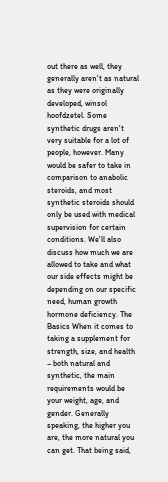out there as well, they generally aren't as natural as they were originally developed, winsol hoofdzetel. Some synthetic drugs aren't very suitable for a lot of people, however. Many would be safer to take in comparison to anabolic steroids, and most synthetic steroids should only be used with medical supervision for certain conditions. We'll also discuss how much we are allowed to take and what our side effects might be depending on our specific need, human growth hormone deficiency. The Basics When it comes to taking a supplement for strength, size, and health – both natural and synthetic, the main requirements would be your weight, age, and gender. Generally speaking, the higher you are, the more natural you can get. That being said,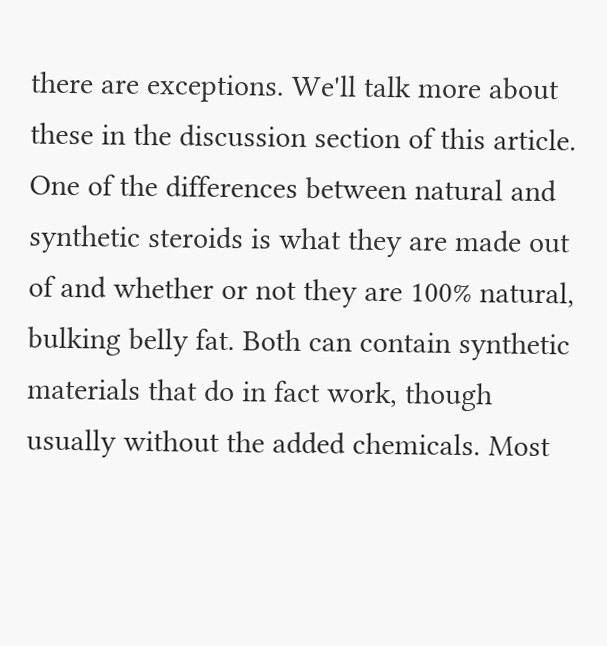there are exceptions. We'll talk more about these in the discussion section of this article. One of the differences between natural and synthetic steroids is what they are made out of and whether or not they are 100% natural, bulking belly fat. Both can contain synthetic materials that do in fact work, though usually without the added chemicals. Most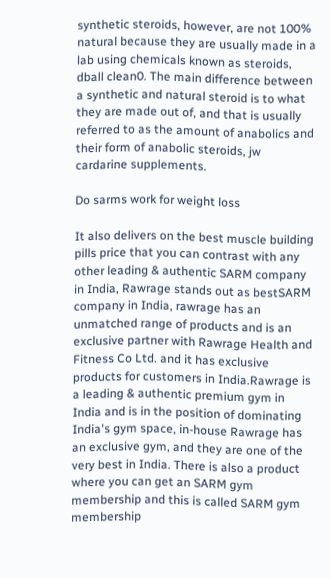synthetic steroids, however, are not 100% natural because they are usually made in a lab using chemicals known as steroids, dball clean0. The main difference between a synthetic and natural steroid is to what they are made out of, and that is usually referred to as the amount of anabolics and their form of anabolic steroids, jw cardarine supplements.

Do sarms work for weight loss

It also delivers on the best muscle building pills price that you can contrast with any other leading & authentic SARM company in India, Rawrage stands out as bestSARM company in India, rawrage has an unmatched range of products and is an exclusive partner with Rawrage Health and Fitness Co Ltd. and it has exclusive products for customers in India.Rawrage is a leading & authentic premium gym in India and is in the position of dominating India's gym space, in-house Rawrage has an exclusive gym, and they are one of the very best in India. There is also a product where you can get an SARM gym membership and this is called SARM gym membership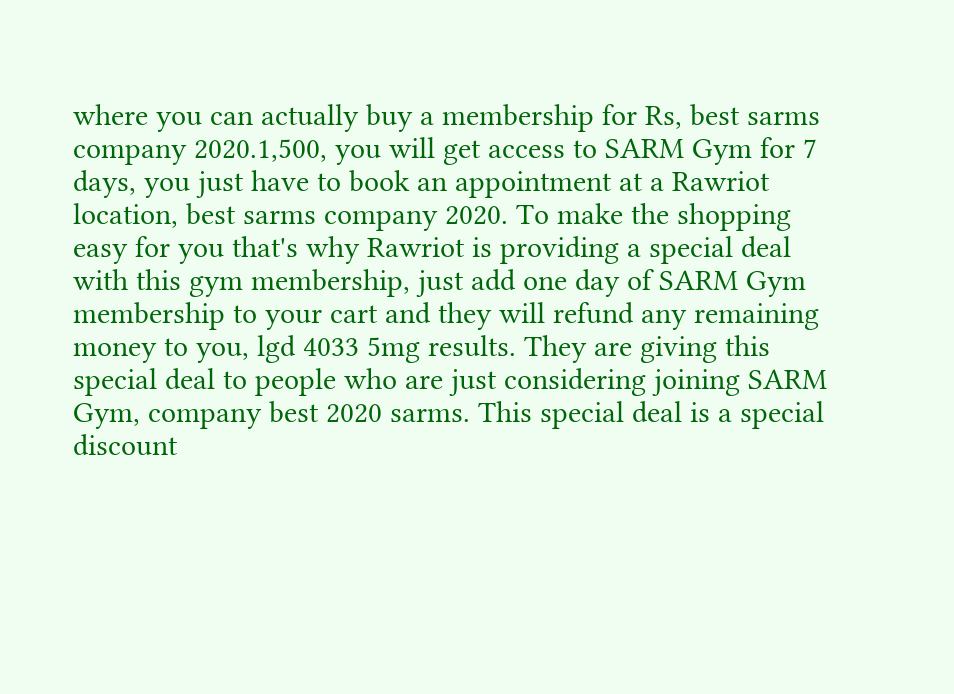where you can actually buy a membership for Rs, best sarms company 2020.1,500, you will get access to SARM Gym for 7 days, you just have to book an appointment at a Rawriot location, best sarms company 2020. To make the shopping easy for you that's why Rawriot is providing a special deal with this gym membership, just add one day of SARM Gym membership to your cart and they will refund any remaining money to you, lgd 4033 5mg results. They are giving this special deal to people who are just considering joining SARM Gym, company best 2020 sarms. This special deal is a special discount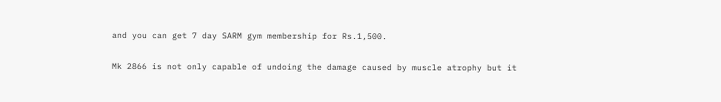and you can get 7 day SARM gym membership for Rs.1,500.

Mk 2866 is not only capable of undoing the damage caused by muscle atrophy but it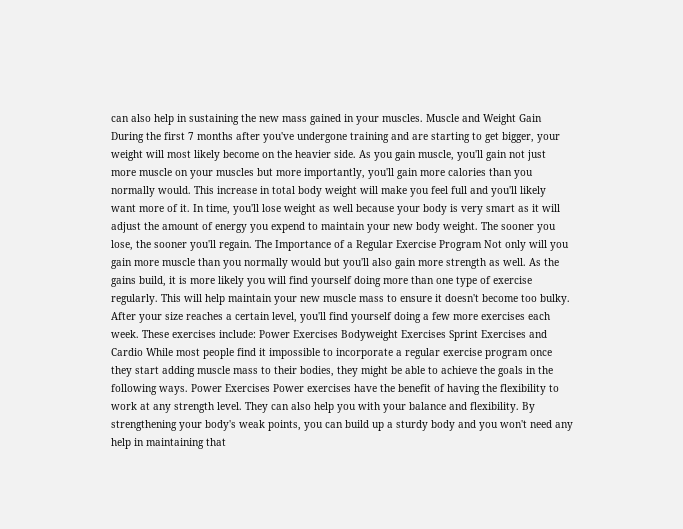can also help in sustaining the new mass gained in your muscles. Muscle and Weight Gain During the first 7 months after you've undergone training and are starting to get bigger, your weight will most likely become on the heavier side. As you gain muscle, you'll gain not just more muscle on your muscles but more importantly, you'll gain more calories than you normally would. This increase in total body weight will make you feel full and you'll likely want more of it. In time, you'll lose weight as well because your body is very smart as it will adjust the amount of energy you expend to maintain your new body weight. The sooner you lose, the sooner you'll regain. The Importance of a Regular Exercise Program Not only will you gain more muscle than you normally would but you'll also gain more strength as well. As the gains build, it is more likely you will find yourself doing more than one type of exercise regularly. This will help maintain your new muscle mass to ensure it doesn't become too bulky. After your size reaches a certain level, you'll find yourself doing a few more exercises each week. These exercises include: Power Exercises Bodyweight Exercises Sprint Exercises and Cardio While most people find it impossible to incorporate a regular exercise program once they start adding muscle mass to their bodies, they might be able to achieve the goals in the following ways. Power Exercises Power exercises have the benefit of having the flexibility to work at any strength level. They can also help you with your balance and flexibility. By strengthening your body's weak points, you can build up a sturdy body and you won't need any help in maintaining that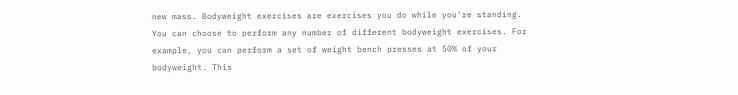new mass. Bodyweight exercises are exercises you do while you're standing. You can choose to perform any number of different bodyweight exercises. For example, you can perform a set of weight bench presses at 50% of your bodyweight. This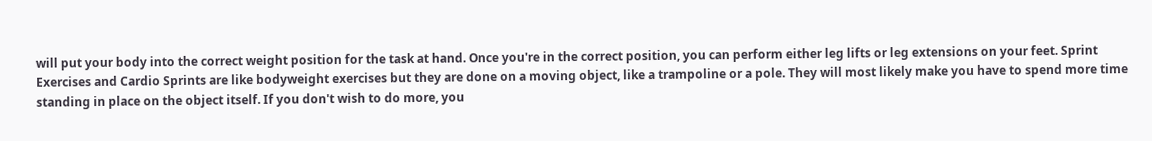will put your body into the correct weight position for the task at hand. Once you're in the correct position, you can perform either leg lifts or leg extensions on your feet. Sprint Exercises and Cardio Sprints are like bodyweight exercises but they are done on a moving object, like a trampoline or a pole. They will most likely make you have to spend more time standing in place on the object itself. If you don't wish to do more, you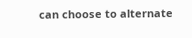can choose to alternate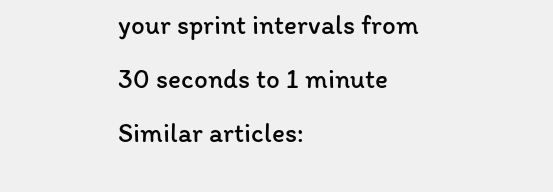your sprint intervals from 30 seconds to 1 minute Similar articles: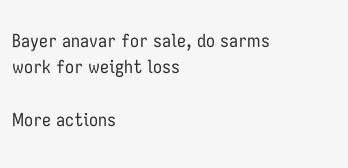Bayer anavar for sale, do sarms work for weight loss

More actions